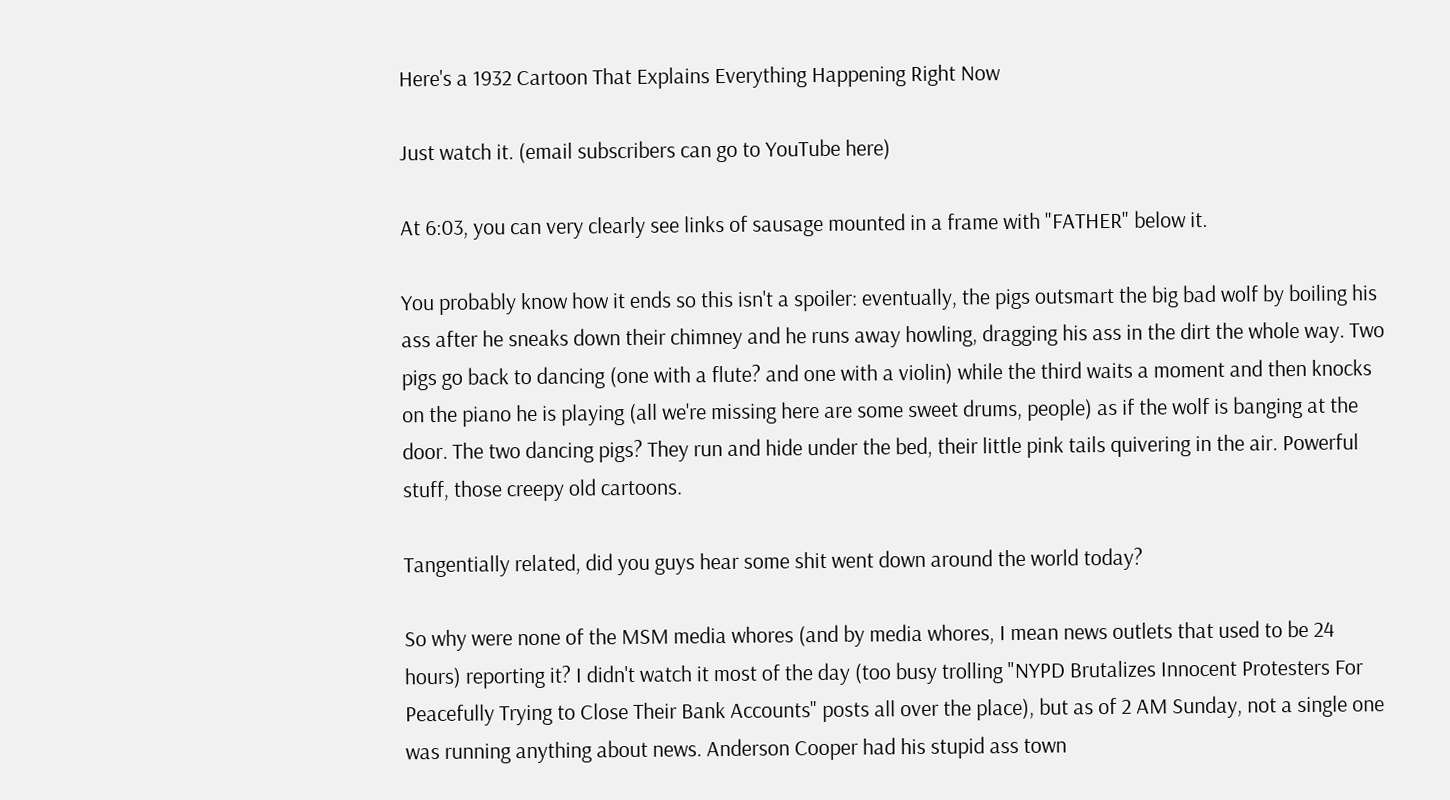Here's a 1932 Cartoon That Explains Everything Happening Right Now

Just watch it. (email subscribers can go to YouTube here)

At 6:03, you can very clearly see links of sausage mounted in a frame with "FATHER" below it.

You probably know how it ends so this isn't a spoiler: eventually, the pigs outsmart the big bad wolf by boiling his ass after he sneaks down their chimney and he runs away howling, dragging his ass in the dirt the whole way. Two pigs go back to dancing (one with a flute? and one with a violin) while the third waits a moment and then knocks on the piano he is playing (all we're missing here are some sweet drums, people) as if the wolf is banging at the door. The two dancing pigs? They run and hide under the bed, their little pink tails quivering in the air. Powerful stuff, those creepy old cartoons.

Tangentially related, did you guys hear some shit went down around the world today?

So why were none of the MSM media whores (and by media whores, I mean news outlets that used to be 24 hours) reporting it? I didn't watch it most of the day (too busy trolling "NYPD Brutalizes Innocent Protesters For Peacefully Trying to Close Their Bank Accounts" posts all over the place), but as of 2 AM Sunday, not a single one was running anything about news. Anderson Cooper had his stupid ass town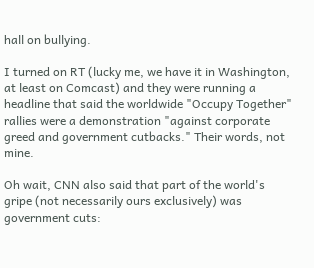hall on bullying.

I turned on RT (lucky me, we have it in Washington, at least on Comcast) and they were running a headline that said the worldwide "Occupy Together" rallies were a demonstration "against corporate greed and government cutbacks." Their words, not mine.

Oh wait, CNN also said that part of the world's gripe (not necessarily ours exclusively) was government cuts: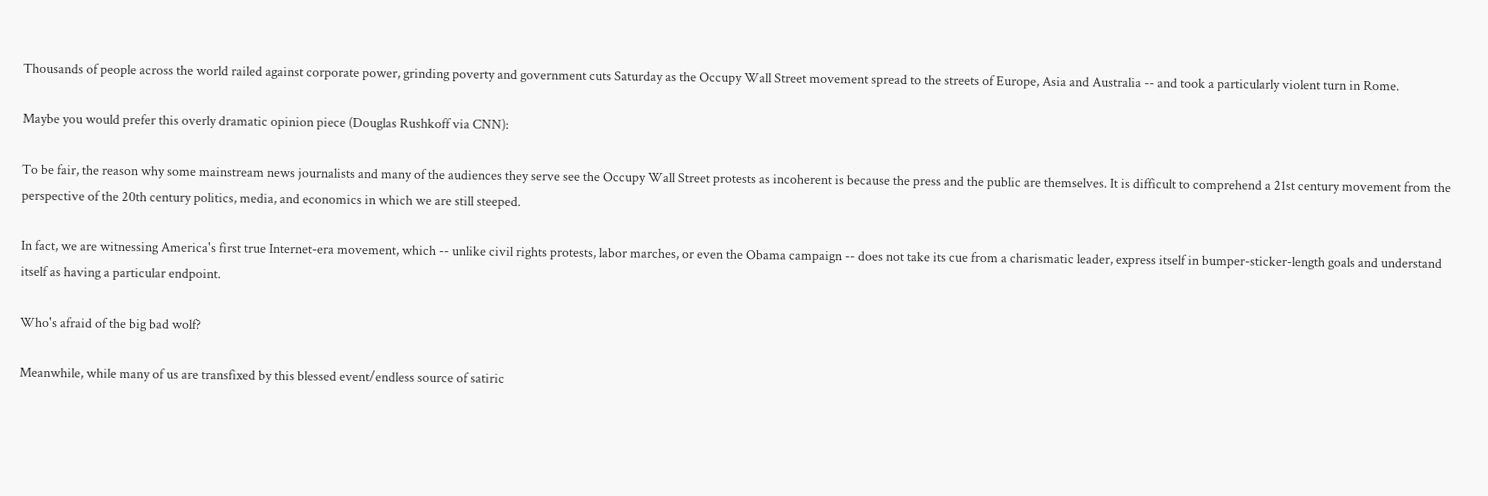Thousands of people across the world railed against corporate power, grinding poverty and government cuts Saturday as the Occupy Wall Street movement spread to the streets of Europe, Asia and Australia -- and took a particularly violent turn in Rome.

Maybe you would prefer this overly dramatic opinion piece (Douglas Rushkoff via CNN):

To be fair, the reason why some mainstream news journalists and many of the audiences they serve see the Occupy Wall Street protests as incoherent is because the press and the public are themselves. It is difficult to comprehend a 21st century movement from the perspective of the 20th century politics, media, and economics in which we are still steeped.

In fact, we are witnessing America's first true Internet-era movement, which -- unlike civil rights protests, labor marches, or even the Obama campaign -- does not take its cue from a charismatic leader, express itself in bumper-sticker-length goals and understand itself as having a particular endpoint.

Who's afraid of the big bad wolf?

Meanwhile, while many of us are transfixed by this blessed event/endless source of satiric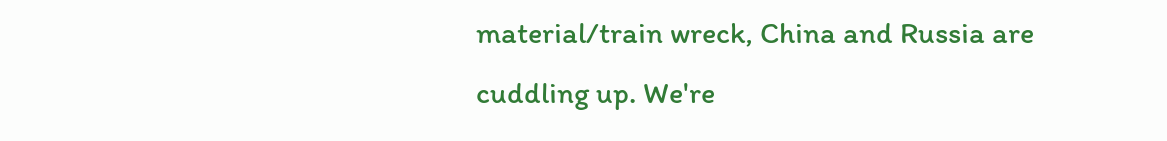material/train wreck, China and Russia are cuddling up. We're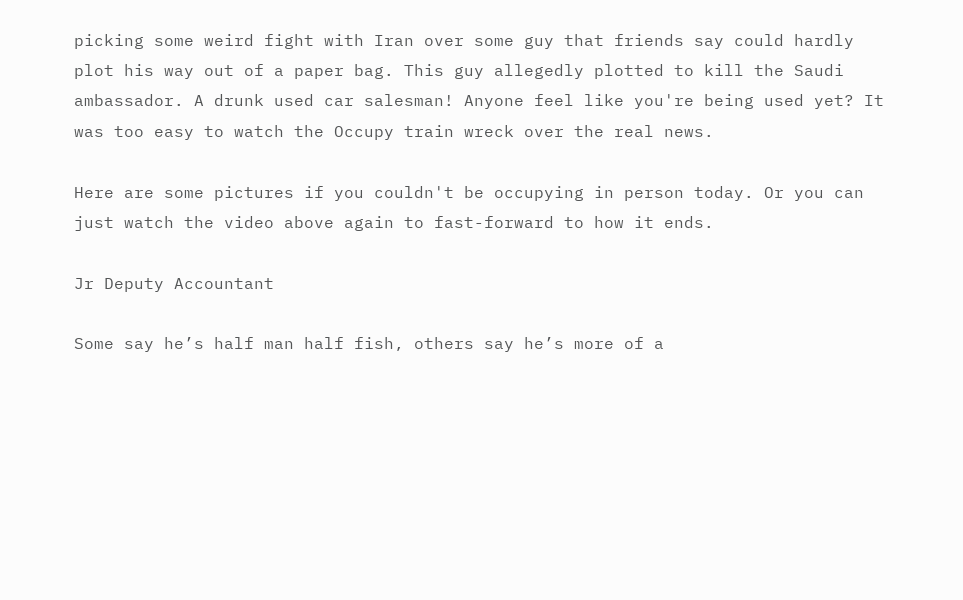picking some weird fight with Iran over some guy that friends say could hardly plot his way out of a paper bag. This guy allegedly plotted to kill the Saudi ambassador. A drunk used car salesman! Anyone feel like you're being used yet? It was too easy to watch the Occupy train wreck over the real news.

Here are some pictures if you couldn't be occupying in person today. Or you can just watch the video above again to fast-forward to how it ends.

Jr Deputy Accountant

Some say he’s half man half fish, others say he’s more of a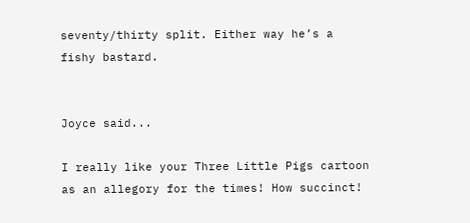seventy/thirty split. Either way he’s a fishy bastard.


Joyce said...

I really like your Three Little Pigs cartoon as an allegory for the times! How succinct!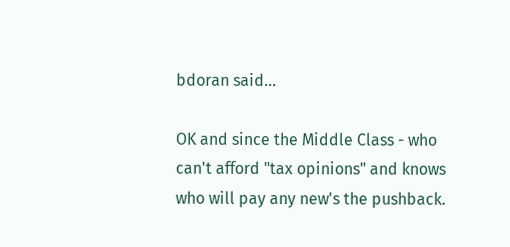bdoran said...

OK and since the Middle Class - who can't afford "tax opinions" and knows who will pay any new's the pushback.